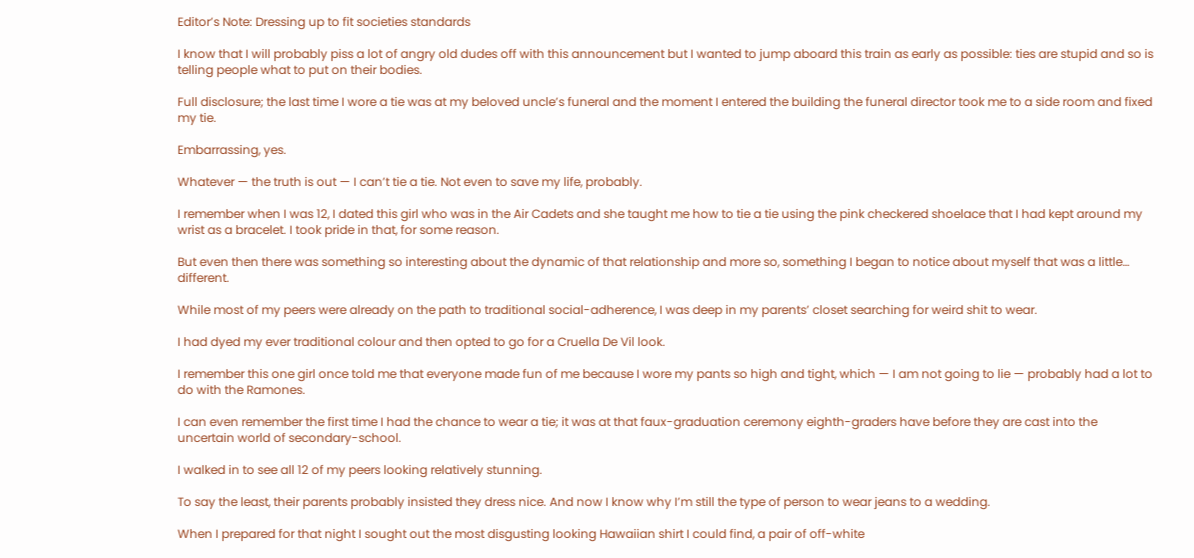Editor’s Note: Dressing up to fit societies standards

I know that I will probably piss a lot of angry old dudes off with this announcement but I wanted to jump aboard this train as early as possible: ties are stupid and so is telling people what to put on their bodies.

Full disclosure; the last time I wore a tie was at my beloved uncle’s funeral and the moment I entered the building the funeral director took me to a side room and fixed my tie.

Embarrassing, yes.

Whatever — the truth is out — I can’t tie a tie. Not even to save my life, probably.

I remember when I was 12, I dated this girl who was in the Air Cadets and she taught me how to tie a tie using the pink checkered shoelace that I had kept around my wrist as a bracelet. I took pride in that, for some reason.

But even then there was something so interesting about the dynamic of that relationship and more so, something I began to notice about myself that was a little… different.

While most of my peers were already on the path to traditional social-adherence, I was deep in my parents’ closet searching for weird shit to wear.

I had dyed my ever traditional colour and then opted to go for a Cruella De Vil look.

I remember this one girl once told me that everyone made fun of me because I wore my pants so high and tight, which — I am not going to lie — probably had a lot to do with the Ramones.

I can even remember the first time I had the chance to wear a tie; it was at that faux-graduation ceremony eighth-graders have before they are cast into the uncertain world of secondary-school.

I walked in to see all 12 of my peers looking relatively stunning.

To say the least, their parents probably insisted they dress nice. And now I know why I’m still the type of person to wear jeans to a wedding.

When I prepared for that night I sought out the most disgusting looking Hawaiian shirt I could find, a pair of off-white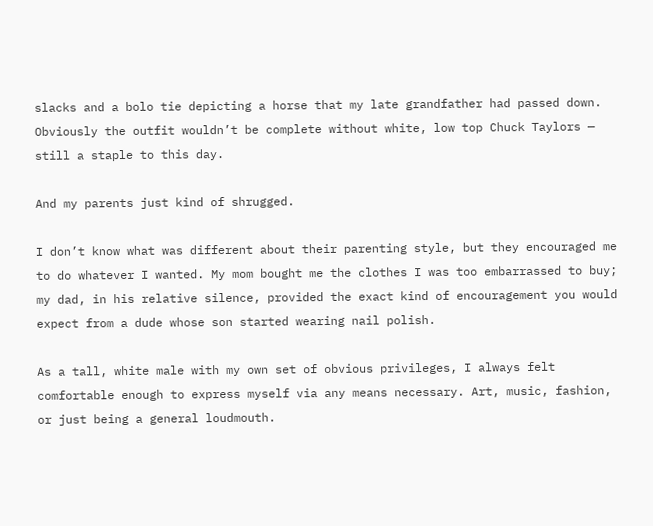slacks and a bolo tie depicting a horse that my late grandfather had passed down. Obviously the outfit wouldn’t be complete without white, low top Chuck Taylors — still a staple to this day.

And my parents just kind of shrugged.

I don’t know what was different about their parenting style, but they encouraged me to do whatever I wanted. My mom bought me the clothes I was too embarrassed to buy; my dad, in his relative silence, provided the exact kind of encouragement you would expect from a dude whose son started wearing nail polish.

As a tall, white male with my own set of obvious privileges, I always felt comfortable enough to express myself via any means necessary. Art, music, fashion, or just being a general loudmouth.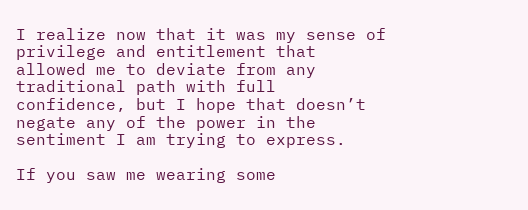I realize now that it was my sense of privilege and entitlement that allowed me to deviate from any traditional path with full confidence, but I hope that doesn’t negate any of the power in the sentiment I am trying to express.

If you saw me wearing some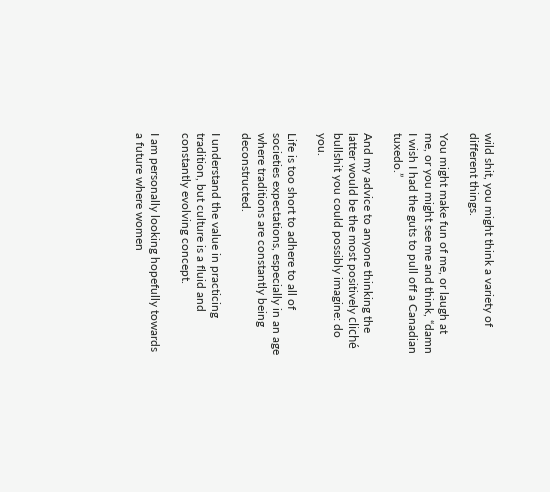wild shit, you might think a variety of different things.

You might make fun of me, or laugh at me, or you might see me and think, “damn I wish I had the guts to pull off a Canadian tuxedo.”

And my advice to anyone thinking the latter would be the most positively cliché bullshit you could possibly imagine: do you.

Life is too short to adhere to all of societies expectations, especially in an age where traditions are constantly being deconstructed.

I understand the value in practicing tradition, but culture is a fluid and constantly evolving concept.

I am personally looking hopefully towards a future where women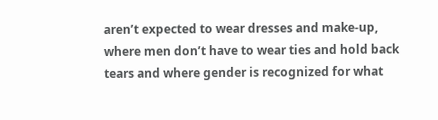aren’t expected to wear dresses and make-up, where men don’t have to wear ties and hold back tears and where gender is recognized for what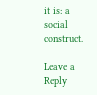it is: a social construct.

Leave a Reply